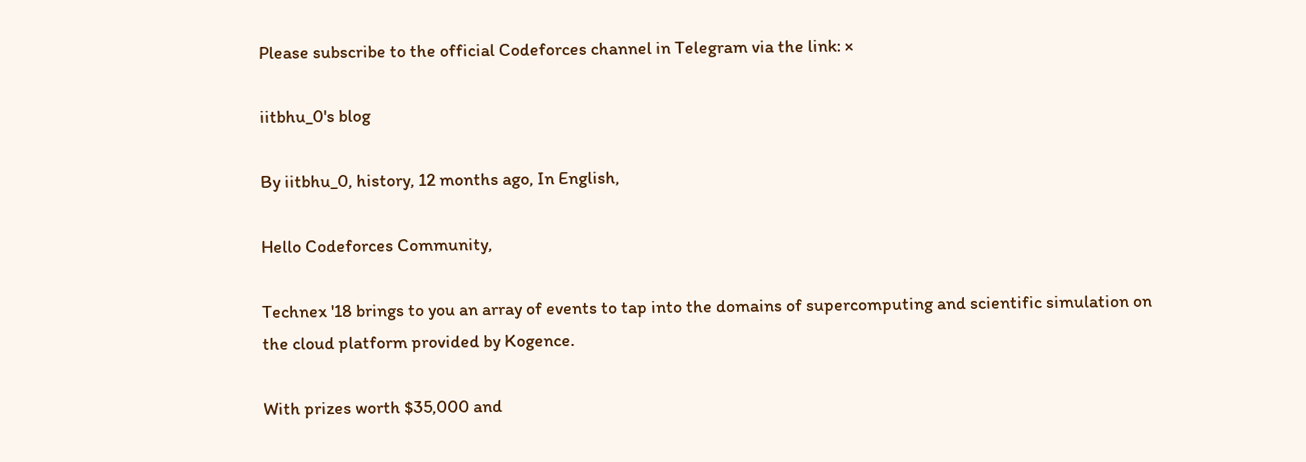Please subscribe to the official Codeforces channel in Telegram via the link: ×

iitbhu_0's blog

By iitbhu_0, history, 12 months ago, In English,

Hello Codeforces Community,

Technex '18 brings to you an array of events to tap into the domains of supercomputing and scientific simulation on the cloud platform provided by Kogence.

With prizes worth $35,000 and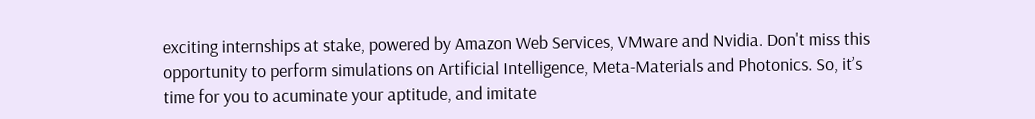exciting internships at stake, powered by Amazon Web Services, VMware and Nvidia. Don't miss this opportunity to perform simulations on Artificial Intelligence, Meta-Materials and Photonics. So, it’s time for you to acuminate your aptitude, and imitate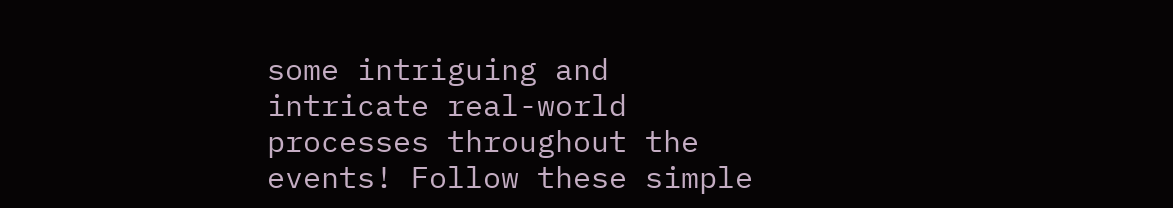some intriguing and intricate real-world processes throughout the events! Follow these simple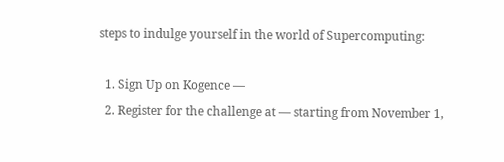steps to indulge yourself in the world of Supercomputing:

  1. Sign Up on Kogence —
  2. Register for the challenge at — starting from November 1,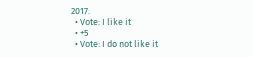2017.
  • Vote: I like it
  • +5
  • Vote: I do not like it